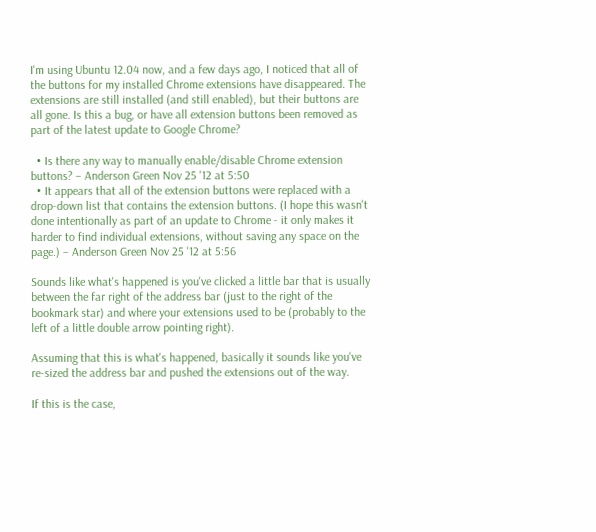I'm using Ubuntu 12.04 now, and a few days ago, I noticed that all of the buttons for my installed Chrome extensions have disappeared. The extensions are still installed (and still enabled), but their buttons are all gone. Is this a bug, or have all extension buttons been removed as part of the latest update to Google Chrome?

  • Is there any way to manually enable/disable Chrome extension buttons? – Anderson Green Nov 25 '12 at 5:50
  • It appears that all of the extension buttons were replaced with a drop-down list that contains the extension buttons. (I hope this wasn't done intentionally as part of an update to Chrome - it only makes it harder to find individual extensions, without saving any space on the page.) – Anderson Green Nov 25 '12 at 5:56

Sounds like what's happened is you've clicked a little bar that is usually between the far right of the address bar (just to the right of the bookmark star) and where your extensions used to be (probably to the left of a little double arrow pointing right).

Assuming that this is what's happened, basically it sounds like you've re-sized the address bar and pushed the extensions out of the way.

If this is the case,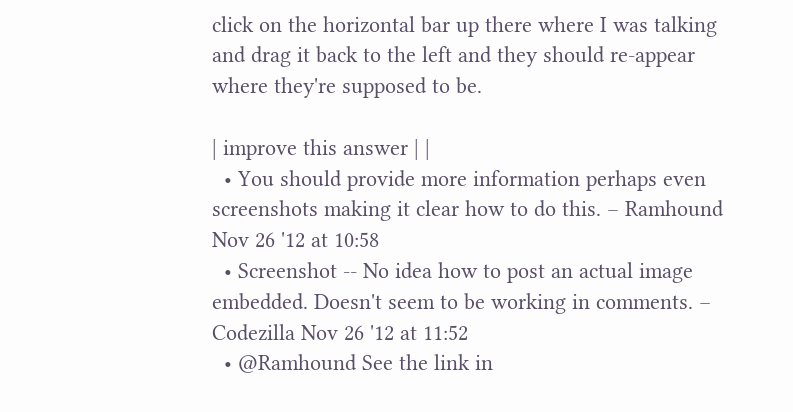click on the horizontal bar up there where I was talking and drag it back to the left and they should re-appear where they're supposed to be.

| improve this answer | |
  • You should provide more information perhaps even screenshots making it clear how to do this. – Ramhound Nov 26 '12 at 10:58
  • Screenshot -- No idea how to post an actual image embedded. Doesn't seem to be working in comments. – Codezilla Nov 26 '12 at 11:52
  • @Ramhound See the link in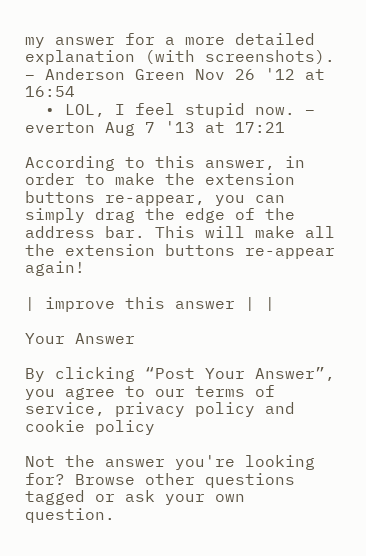my answer for a more detailed explanation (with screenshots). – Anderson Green Nov 26 '12 at 16:54
  • LOL, I feel stupid now. – everton Aug 7 '13 at 17:21

According to this answer, in order to make the extension buttons re-appear, you can simply drag the edge of the address bar. This will make all the extension buttons re-appear again!

| improve this answer | |

Your Answer

By clicking “Post Your Answer”, you agree to our terms of service, privacy policy and cookie policy

Not the answer you're looking for? Browse other questions tagged or ask your own question.